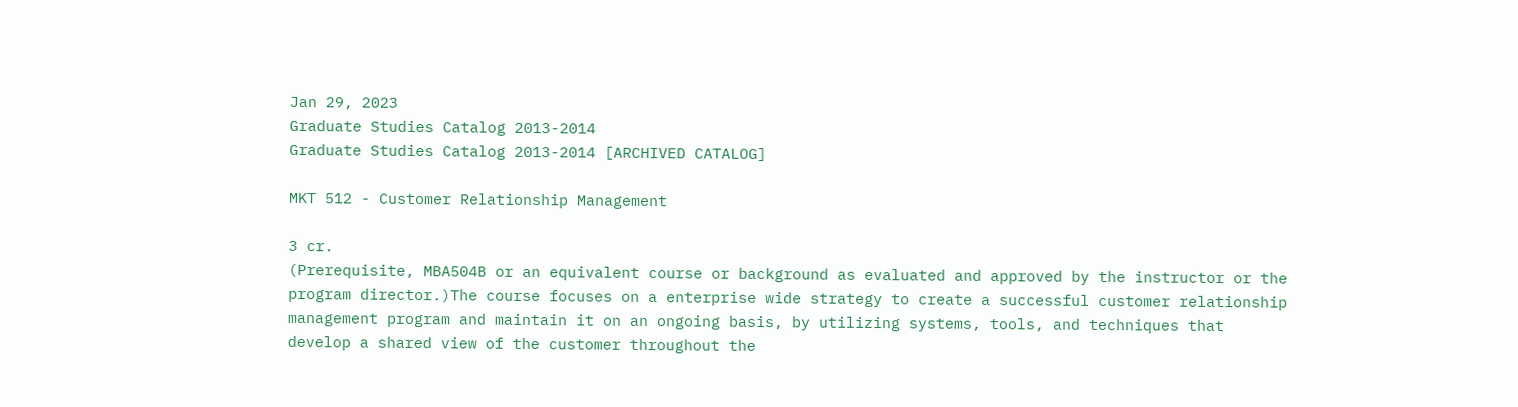Jan 29, 2023
Graduate Studies Catalog 2013-2014
Graduate Studies Catalog 2013-2014 [ARCHIVED CATALOG]

MKT 512 - Customer Relationship Management

3 cr.
(Prerequisite, MBA504B or an equivalent course or background as evaluated and approved by the instructor or the program director.)The course focuses on a enterprise wide strategy to create a successful customer relationship management program and maintain it on an ongoing basis, by utilizing systems, tools, and techniques that develop a shared view of the customer throughout the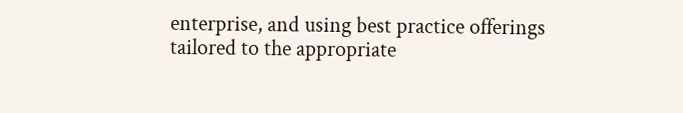enterprise, and using best practice offerings tailored to the appropriate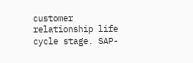customer relationship life cycle stage. SAP-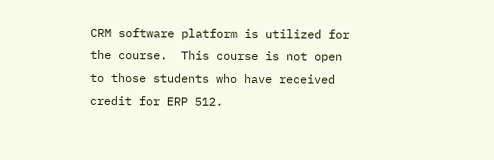CRM software platform is utilized for the course.  This course is not open to those students who have received credit for ERP 512.